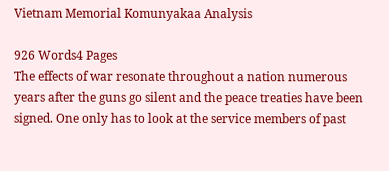Vietnam Memorial Komunyakaa Analysis

926 Words4 Pages
The effects of war resonate throughout a nation numerous years after the guns go silent and the peace treaties have been signed. One only has to look at the service members of past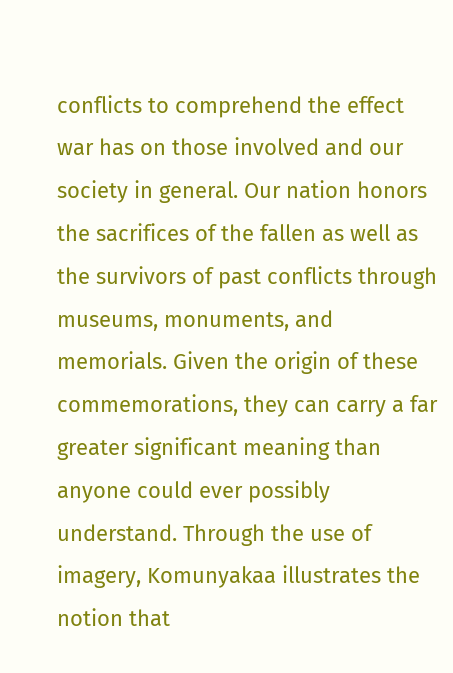conflicts to comprehend the effect war has on those involved and our society in general. Our nation honors the sacrifices of the fallen as well as the survivors of past conflicts through museums, monuments, and memorials. Given the origin of these commemorations, they can carry a far greater significant meaning than anyone could ever possibly understand. Through the use of imagery, Komunyakaa illustrates the notion that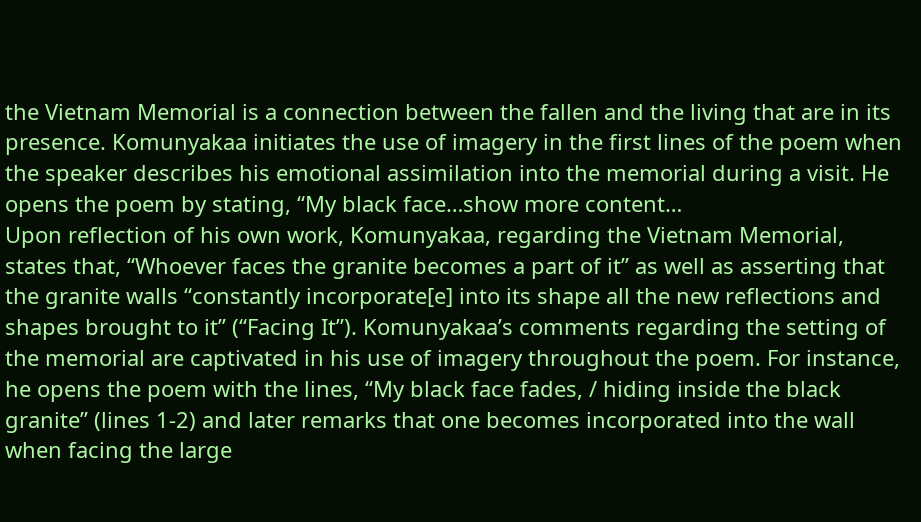the Vietnam Memorial is a connection between the fallen and the living that are in its presence. Komunyakaa initiates the use of imagery in the first lines of the poem when the speaker describes his emotional assimilation into the memorial during a visit. He opens the poem by stating, “My black face…show more content…
Upon reflection of his own work, Komunyakaa, regarding the Vietnam Memorial, states that, “Whoever faces the granite becomes a part of it” as well as asserting that the granite walls “constantly incorporate[e] into its shape all the new reflections and shapes brought to it” (“Facing It”). Komunyakaa’s comments regarding the setting of the memorial are captivated in his use of imagery throughout the poem. For instance, he opens the poem with the lines, “My black face fades, / hiding inside the black granite” (lines 1-2) and later remarks that one becomes incorporated into the wall when facing the large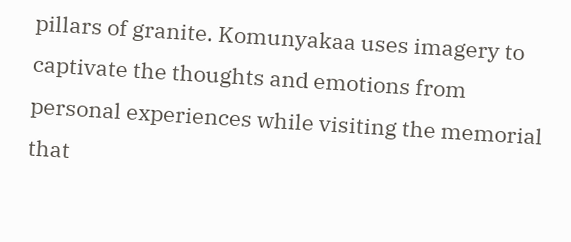pillars of granite. Komunyakaa uses imagery to captivate the thoughts and emotions from personal experiences while visiting the memorial that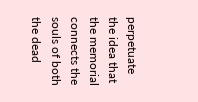perpetuate the idea that the memorial connects the souls of both the dead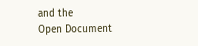and the
Open Document